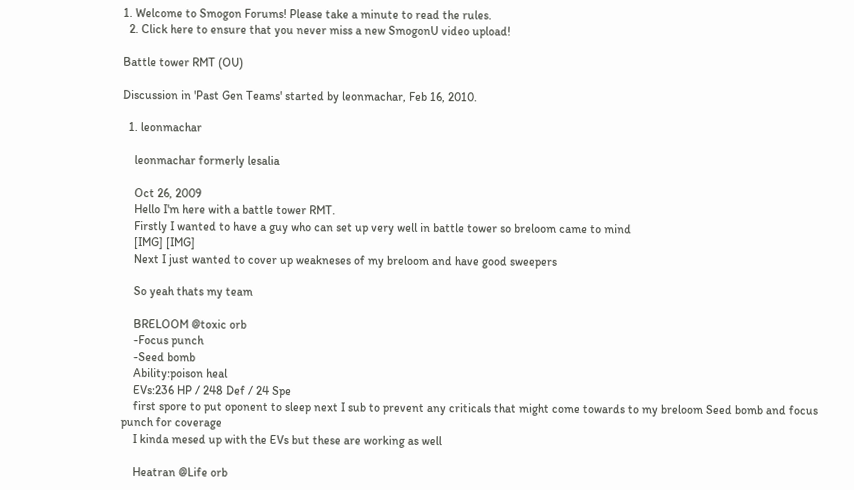1. Welcome to Smogon Forums! Please take a minute to read the rules.
  2. Click here to ensure that you never miss a new SmogonU video upload!

Battle tower RMT (OU)

Discussion in 'Past Gen Teams' started by leonmachar, Feb 16, 2010.

  1. leonmachar

    leonmachar formerly lesalia

    Oct 26, 2009
    Hello I'm here with a battle tower RMT.
    Firstly I wanted to have a guy who can set up very well in battle tower so breloom came to mind
    [IMG] [IMG]
    Next I just wanted to cover up weakneses of my breloom and have good sweepers

    So yeah thats my team

    BRELOOM @toxic orb
    -Focus punch
    -Seed bomb
    Ability:poison heal
    EVs:236 HP / 248 Def / 24 Spe
    first spore to put oponent to sleep next I sub to prevent any criticals that might come towards to my breloom Seed bomb and focus punch for coverage
    I kinda mesed up with the EVs but these are working as well

    Heatran @Life orb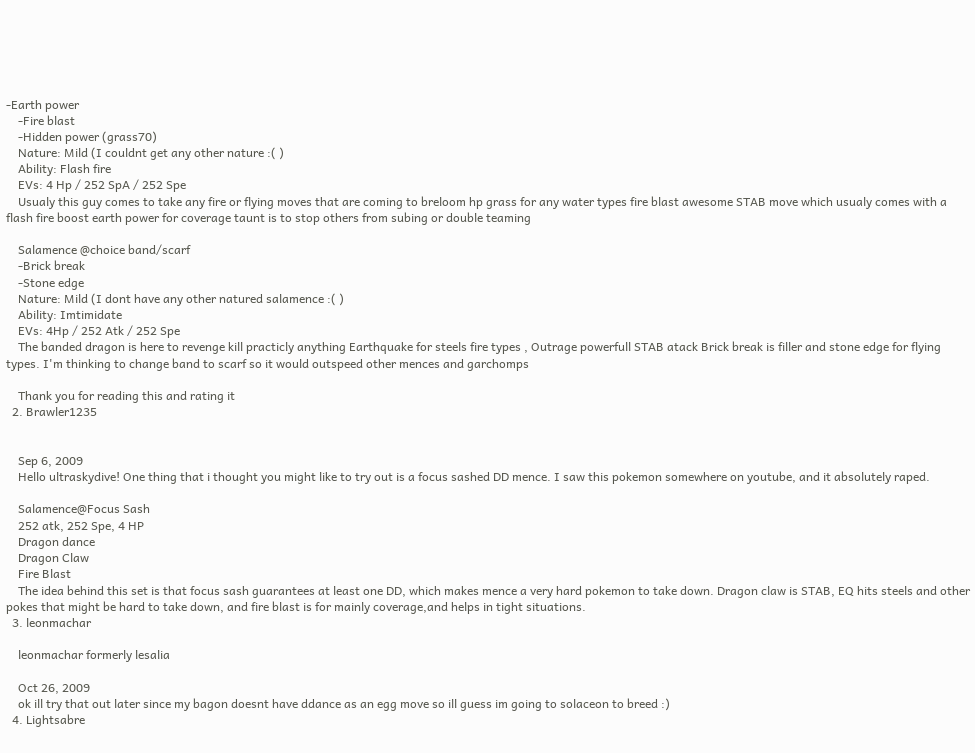-Earth power
    -Fire blast
    -Hidden power (grass70)
    Nature: Mild (I couldnt get any other nature :( )
    Ability: Flash fire
    EVs: 4 Hp / 252 SpA / 252 Spe
    Usualy this guy comes to take any fire or flying moves that are coming to breloom hp grass for any water types fire blast awesome STAB move which usualy comes with a flash fire boost earth power for coverage taunt is to stop others from subing or double teaming

    Salamence @choice band/scarf
    -Brick break
    -Stone edge
    Nature: Mild (I dont have any other natured salamence :( )
    Ability: Imtimidate
    EVs: 4Hp / 252 Atk / 252 Spe
    The banded dragon is here to revenge kill practicly anything Earthquake for steels fire types , Outrage powerfull STAB atack Brick break is filler and stone edge for flying types. I'm thinking to change band to scarf so it would outspeed other mences and garchomps

    Thank you for reading this and rating it
  2. Brawler1235


    Sep 6, 2009
    Hello ultraskydive! One thing that i thought you might like to try out is a focus sashed DD mence. I saw this pokemon somewhere on youtube, and it absolutely raped.

    Salamence@Focus Sash
    252 atk, 252 Spe, 4 HP
    Dragon dance
    Dragon Claw
    Fire Blast
    The idea behind this set is that focus sash guarantees at least one DD, which makes mence a very hard pokemon to take down. Dragon claw is STAB, EQ hits steels and other pokes that might be hard to take down, and fire blast is for mainly coverage,and helps in tight situations.
  3. leonmachar

    leonmachar formerly lesalia

    Oct 26, 2009
    ok ill try that out later since my bagon doesnt have ddance as an egg move so ill guess im going to solaceon to breed :)
  4. Lightsabre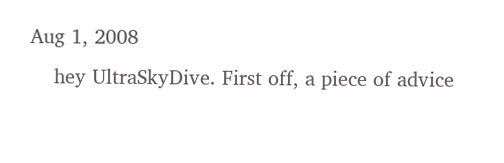Aug 1, 2008
    hey UltraSkyDive. First off, a piece of advice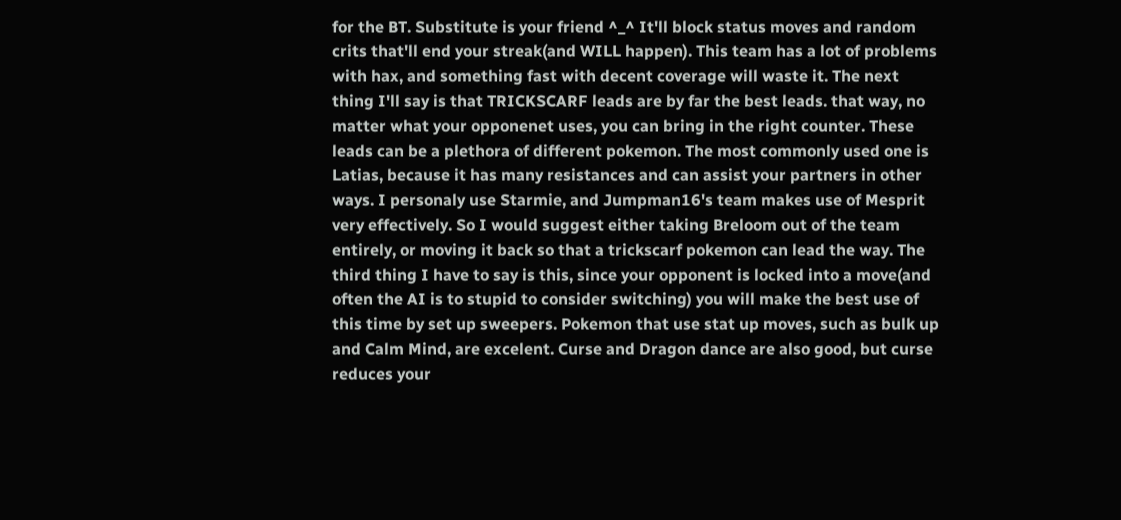for the BT. Substitute is your friend ^_^ It'll block status moves and random crits that'll end your streak(and WILL happen). This team has a lot of problems with hax, and something fast with decent coverage will waste it. The next thing I'll say is that TRICKSCARF leads are by far the best leads. that way, no matter what your opponenet uses, you can bring in the right counter. These leads can be a plethora of different pokemon. The most commonly used one is Latias, because it has many resistances and can assist your partners in other ways. I personaly use Starmie, and Jumpman16's team makes use of Mesprit very effectively. So I would suggest either taking Breloom out of the team entirely, or moving it back so that a trickscarf pokemon can lead the way. The third thing I have to say is this, since your opponent is locked into a move(and often the AI is to stupid to consider switching) you will make the best use of this time by set up sweepers. Pokemon that use stat up moves, such as bulk up and Calm Mind, are excelent. Curse and Dragon dance are also good, but curse reduces your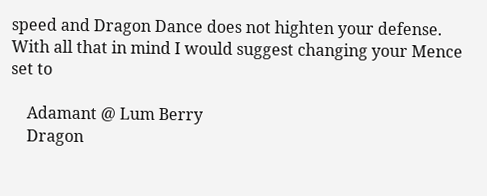speed and Dragon Dance does not highten your defense. With all that in mind I would suggest changing your Mence set to

    Adamant @ Lum Berry
    Dragon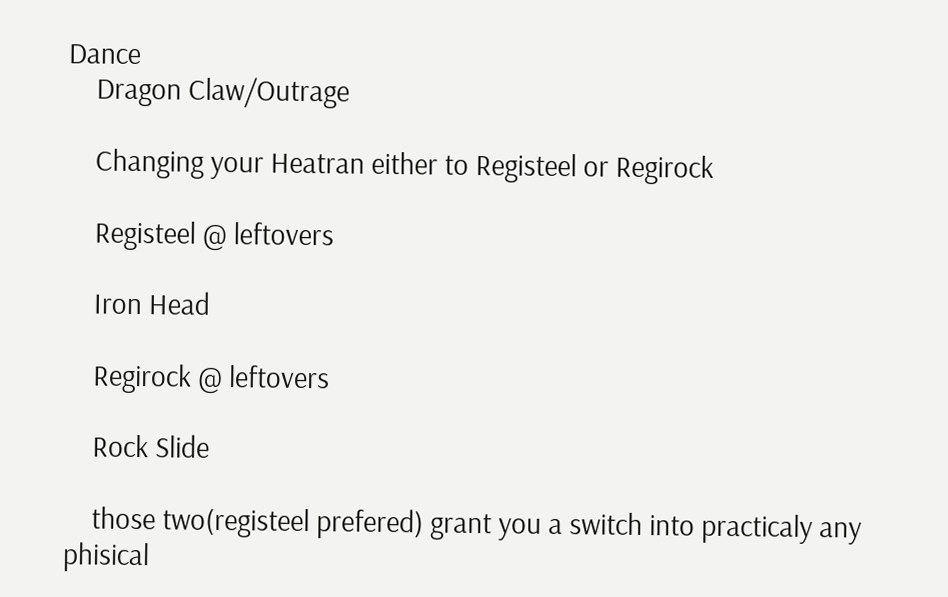Dance
    Dragon Claw/Outrage

    Changing your Heatran either to Registeel or Regirock

    Registeel @ leftovers

    Iron Head

    Regirock @ leftovers

    Rock Slide

    those two(registeel prefered) grant you a switch into practicaly any phisical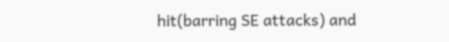hit(barring SE attacks) and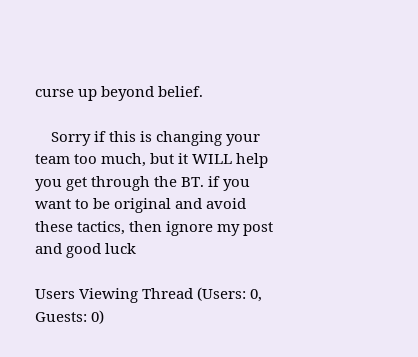curse up beyond belief.

    Sorry if this is changing your team too much, but it WILL help you get through the BT. if you want to be original and avoid these tactics, then ignore my post and good luck

Users Viewing Thread (Users: 0, Guests: 0)